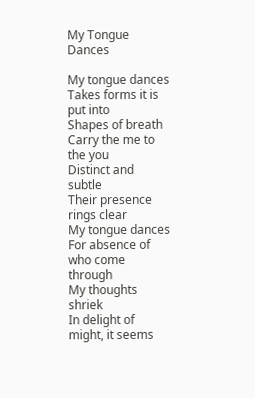My Tongue Dances

My tongue dances
Takes forms it is put into
Shapes of breath
Carry the me to the you
Distinct and subtle
Their presence rings clear
My tongue dances
For absence of who come through
My thoughts shriek
In delight of might, it seems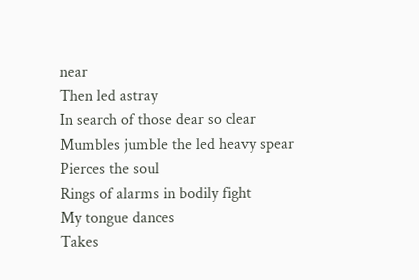near
Then led astray
In search of those dear so clear
Mumbles jumble the led heavy spear
Pierces the soul
Rings of alarms in bodily fight
My tongue dances
Takes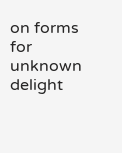on forms for unknown delight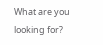What are you looking for?